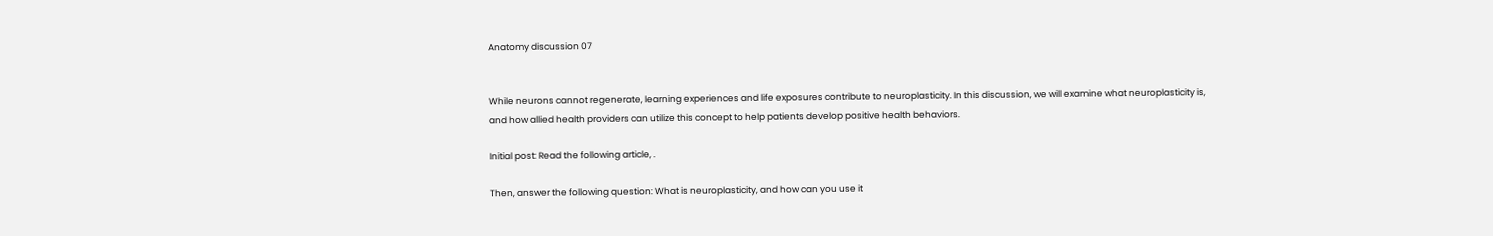Anatomy discussion 07


While neurons cannot regenerate, learning experiences and life exposures contribute to neuroplasticity. In this discussion, we will examine what neuroplasticity is, and how allied health providers can utilize this concept to help patients develop positive health behaviors.

Initial post: Read the following article, .

Then, answer the following question: What is neuroplasticity, and how can you use it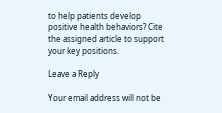to help patients develop positive health behaviors? Cite the assigned article to support your key positions.

Leave a Reply

Your email address will not be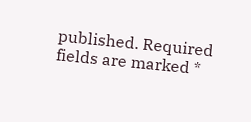published. Required fields are marked *